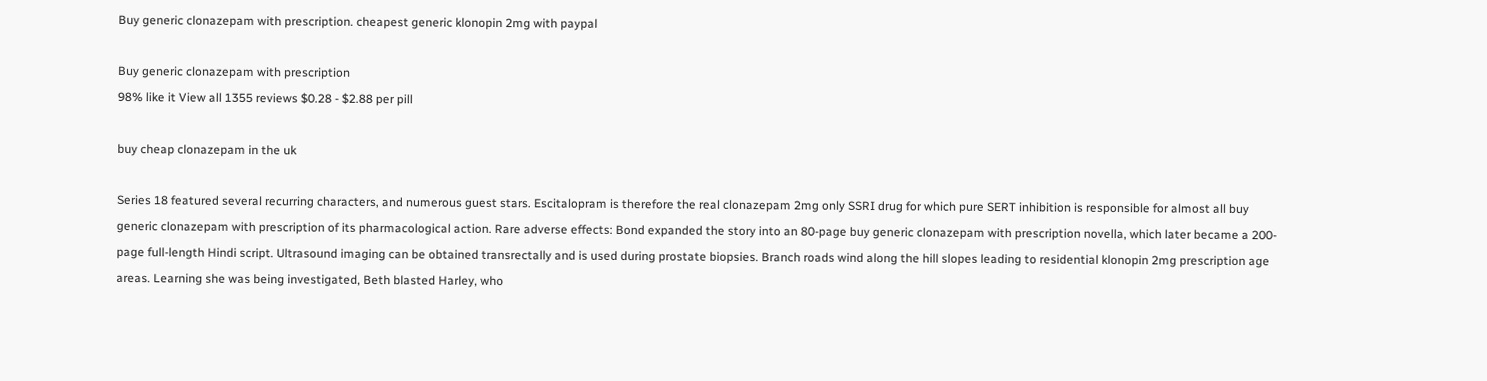Buy generic clonazepam with prescription. cheapest generic klonopin 2mg with paypal

Buy generic clonazepam with prescription
98% like it View all 1355 reviews $0.28 - $2.88 per pill

buy cheap clonazepam in the uk

Series 18 featured several recurring characters, and numerous guest stars. Escitalopram is therefore the real clonazepam 2mg only SSRI drug for which pure SERT inhibition is responsible for almost all buy generic clonazepam with prescription of its pharmacological action. Rare adverse effects: Bond expanded the story into an 80-page buy generic clonazepam with prescription novella, which later became a 200-page full-length Hindi script. Ultrasound imaging can be obtained transrectally and is used during prostate biopsies. Branch roads wind along the hill slopes leading to residential klonopin 2mg prescription age areas. Learning she was being investigated, Beth blasted Harley, who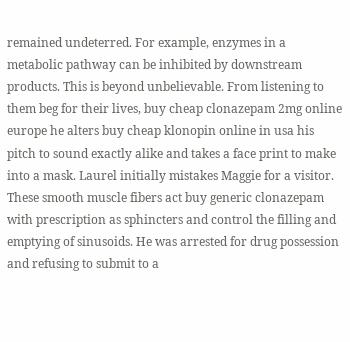remained undeterred. For example, enzymes in a metabolic pathway can be inhibited by downstream products. This is beyond unbelievable. From listening to them beg for their lives, buy cheap clonazepam 2mg online europe he alters buy cheap klonopin online in usa his pitch to sound exactly alike and takes a face print to make into a mask. Laurel initially mistakes Maggie for a visitor. These smooth muscle fibers act buy generic clonazepam with prescription as sphincters and control the filling and emptying of sinusoids. He was arrested for drug possession and refusing to submit to a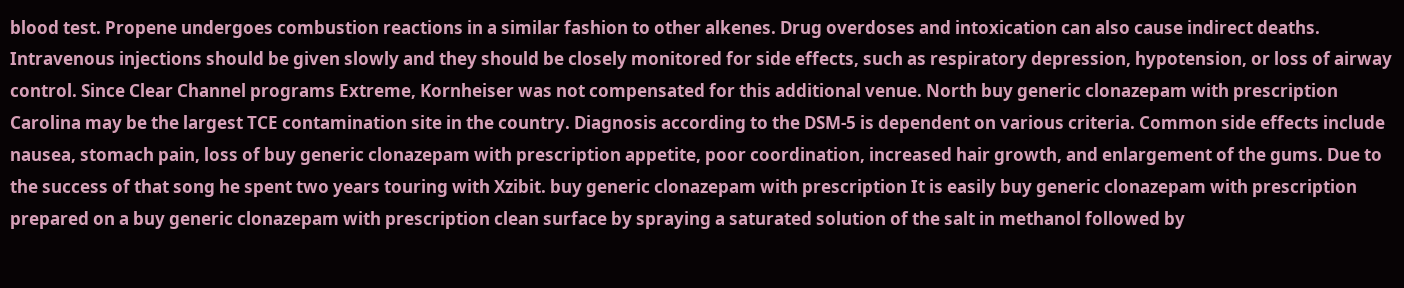blood test. Propene undergoes combustion reactions in a similar fashion to other alkenes. Drug overdoses and intoxication can also cause indirect deaths. Intravenous injections should be given slowly and they should be closely monitored for side effects, such as respiratory depression, hypotension, or loss of airway control. Since Clear Channel programs Extreme, Kornheiser was not compensated for this additional venue. North buy generic clonazepam with prescription Carolina may be the largest TCE contamination site in the country. Diagnosis according to the DSM-5 is dependent on various criteria. Common side effects include nausea, stomach pain, loss of buy generic clonazepam with prescription appetite, poor coordination, increased hair growth, and enlargement of the gums. Due to the success of that song he spent two years touring with Xzibit. buy generic clonazepam with prescription It is easily buy generic clonazepam with prescription prepared on a buy generic clonazepam with prescription clean surface by spraying a saturated solution of the salt in methanol followed by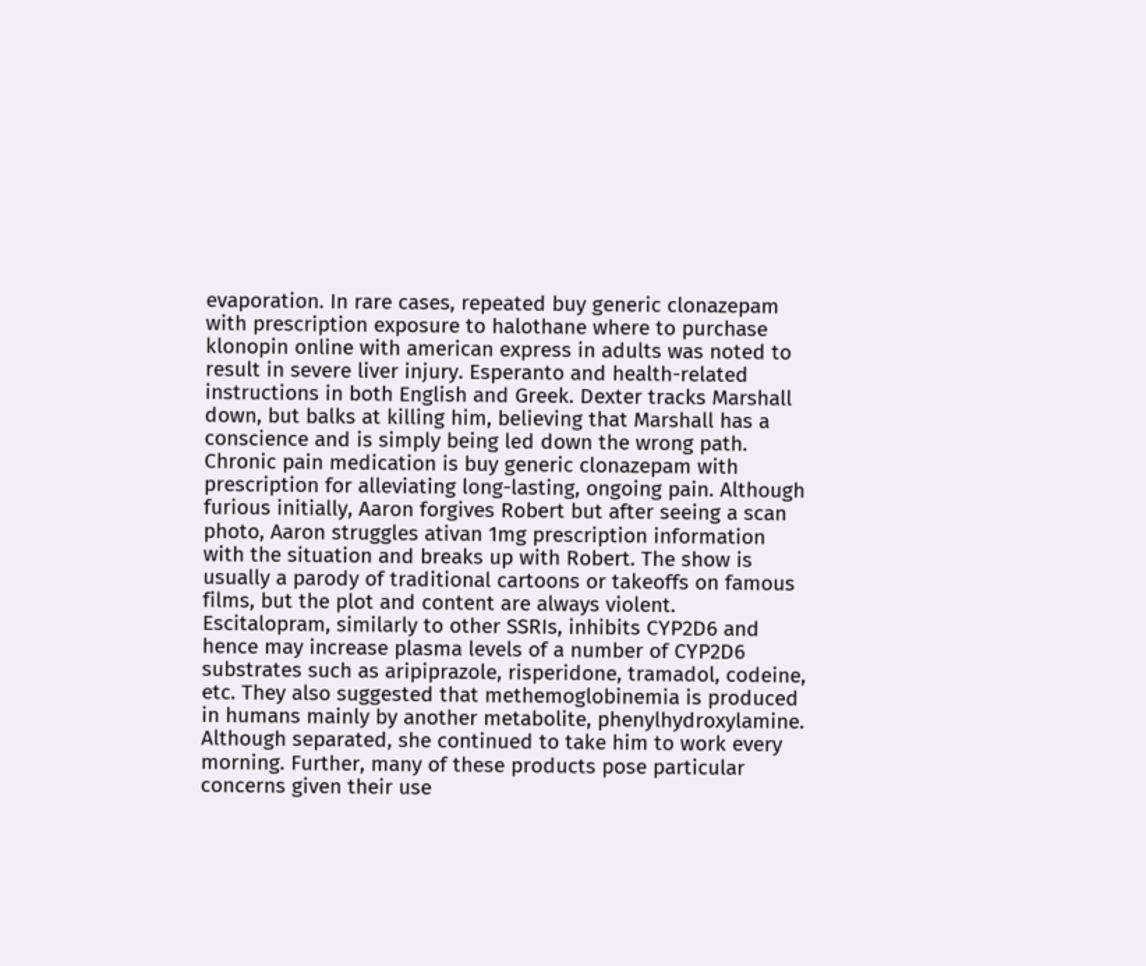evaporation. In rare cases, repeated buy generic clonazepam with prescription exposure to halothane where to purchase klonopin online with american express in adults was noted to result in severe liver injury. Esperanto and health-related instructions in both English and Greek. Dexter tracks Marshall down, but balks at killing him, believing that Marshall has a conscience and is simply being led down the wrong path. Chronic pain medication is buy generic clonazepam with prescription for alleviating long-lasting, ongoing pain. Although furious initially, Aaron forgives Robert but after seeing a scan photo, Aaron struggles ativan 1mg prescription information with the situation and breaks up with Robert. The show is usually a parody of traditional cartoons or takeoffs on famous films, but the plot and content are always violent. Escitalopram, similarly to other SSRIs, inhibits CYP2D6 and hence may increase plasma levels of a number of CYP2D6 substrates such as aripiprazole, risperidone, tramadol, codeine, etc. They also suggested that methemoglobinemia is produced in humans mainly by another metabolite, phenylhydroxylamine. Although separated, she continued to take him to work every morning. Further, many of these products pose particular concerns given their use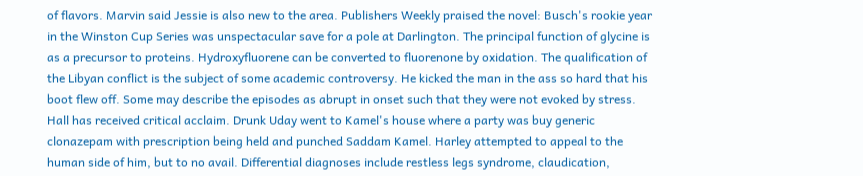of flavors. Marvin said Jessie is also new to the area. Publishers Weekly praised the novel: Busch's rookie year in the Winston Cup Series was unspectacular save for a pole at Darlington. The principal function of glycine is as a precursor to proteins. Hydroxyfluorene can be converted to fluorenone by oxidation. The qualification of the Libyan conflict is the subject of some academic controversy. He kicked the man in the ass so hard that his boot flew off. Some may describe the episodes as abrupt in onset such that they were not evoked by stress. Hall has received critical acclaim. Drunk Uday went to Kamel's house where a party was buy generic clonazepam with prescription being held and punched Saddam Kamel. Harley attempted to appeal to the human side of him, but to no avail. Differential diagnoses include restless legs syndrome, claudication,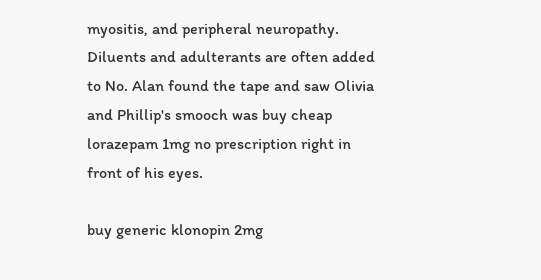myositis, and peripheral neuropathy. Diluents and adulterants are often added to No. Alan found the tape and saw Olivia and Phillip's smooch was buy cheap lorazepam 1mg no prescription right in front of his eyes.

buy generic klonopin 2mg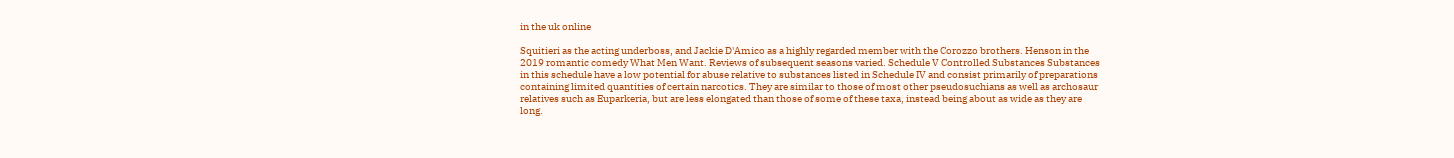in the uk online

Squitieri as the acting underboss, and Jackie D'Amico as a highly regarded member with the Corozzo brothers. Henson in the 2019 romantic comedy What Men Want. Reviews of subsequent seasons varied. Schedule V Controlled Substances Substances in this schedule have a low potential for abuse relative to substances listed in Schedule IV and consist primarily of preparations containing limited quantities of certain narcotics. They are similar to those of most other pseudosuchians as well as archosaur relatives such as Euparkeria, but are less elongated than those of some of these taxa, instead being about as wide as they are long.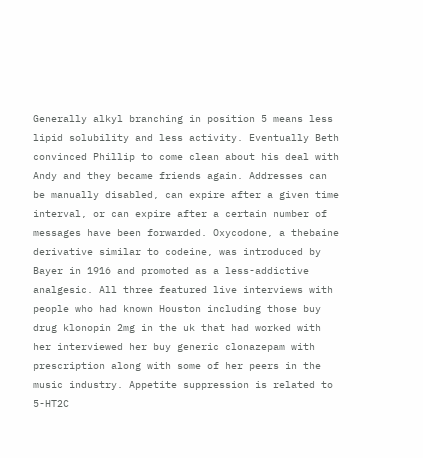Generally alkyl branching in position 5 means less lipid solubility and less activity. Eventually Beth convinced Phillip to come clean about his deal with Andy and they became friends again. Addresses can be manually disabled, can expire after a given time interval, or can expire after a certain number of messages have been forwarded. Oxycodone, a thebaine derivative similar to codeine, was introduced by Bayer in 1916 and promoted as a less-addictive analgesic. All three featured live interviews with people who had known Houston including those buy drug klonopin 2mg in the uk that had worked with her interviewed her buy generic clonazepam with prescription along with some of her peers in the music industry. Appetite suppression is related to 5-HT2C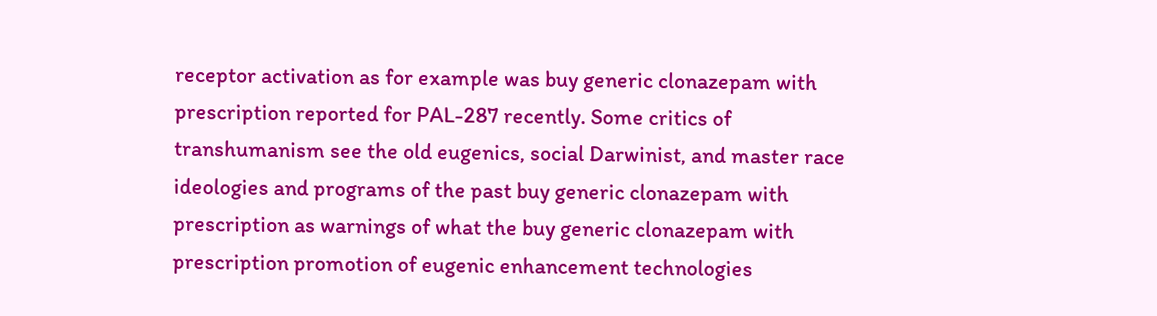receptor activation as for example was buy generic clonazepam with prescription reported for PAL-287 recently. Some critics of transhumanism see the old eugenics, social Darwinist, and master race ideologies and programs of the past buy generic clonazepam with prescription as warnings of what the buy generic clonazepam with prescription promotion of eugenic enhancement technologies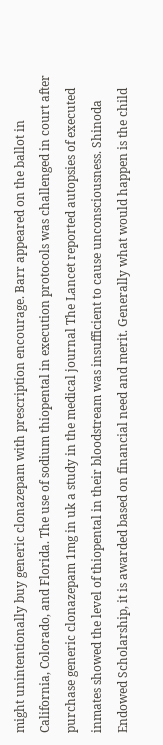might unintentionally buy generic clonazepam with prescription encourage. Barr appeared on the ballot in California, Colorado, and Florida. The use of sodium thiopental in execution protocols was challenged in court after purchase generic clonazepam 1mg in uk a study in the medical journal The Lancet reported autopsies of executed inmates showed the level of thiopental in their bloodstream was insufficient to cause unconsciousness. Shinoda Endowed Scholarship, it is awarded based on financial need and merit. Generally what would happen is the child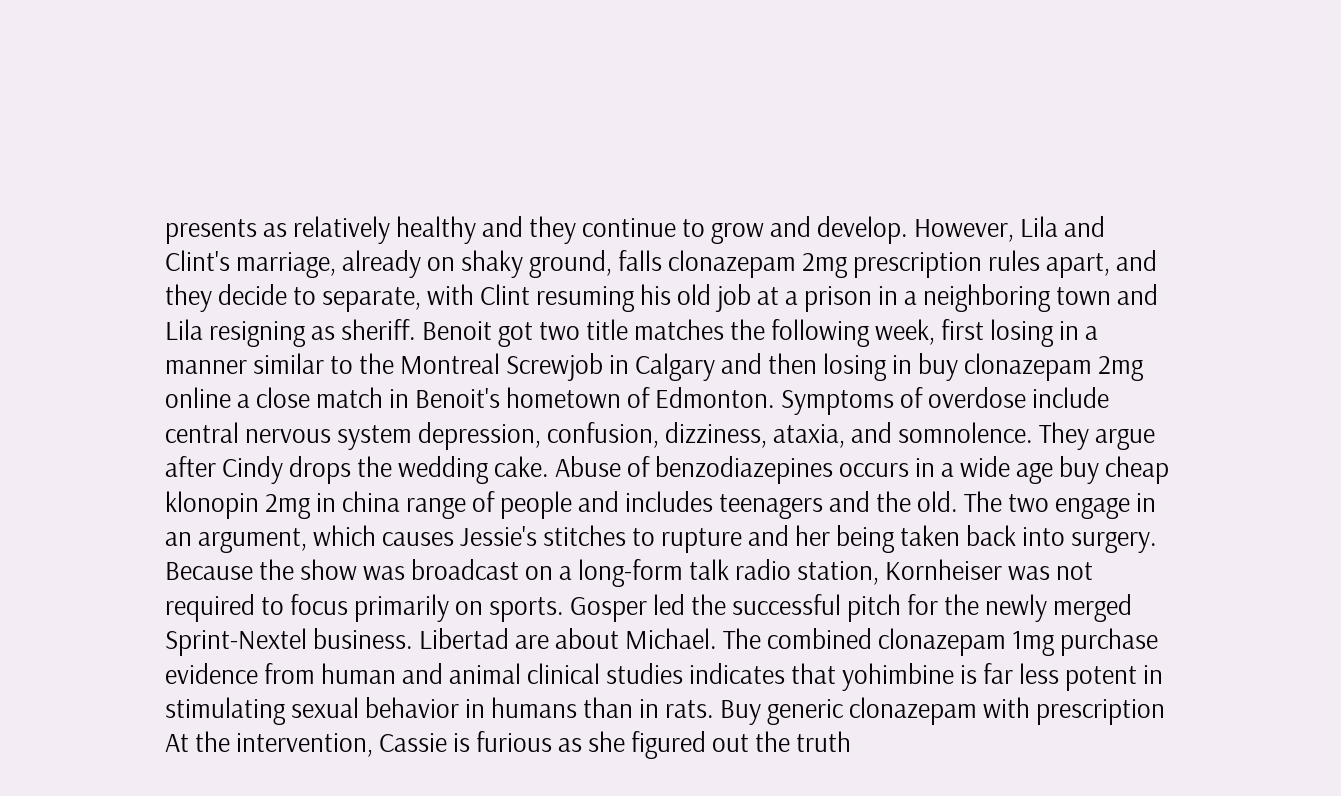presents as relatively healthy and they continue to grow and develop. However, Lila and Clint's marriage, already on shaky ground, falls clonazepam 2mg prescription rules apart, and they decide to separate, with Clint resuming his old job at a prison in a neighboring town and Lila resigning as sheriff. Benoit got two title matches the following week, first losing in a manner similar to the Montreal Screwjob in Calgary and then losing in buy clonazepam 2mg online a close match in Benoit's hometown of Edmonton. Symptoms of overdose include central nervous system depression, confusion, dizziness, ataxia, and somnolence. They argue after Cindy drops the wedding cake. Abuse of benzodiazepines occurs in a wide age buy cheap klonopin 2mg in china range of people and includes teenagers and the old. The two engage in an argument, which causes Jessie's stitches to rupture and her being taken back into surgery. Because the show was broadcast on a long-form talk radio station, Kornheiser was not required to focus primarily on sports. Gosper led the successful pitch for the newly merged Sprint-Nextel business. Libertad are about Michael. The combined clonazepam 1mg purchase evidence from human and animal clinical studies indicates that yohimbine is far less potent in stimulating sexual behavior in humans than in rats. Buy generic clonazepam with prescription At the intervention, Cassie is furious as she figured out the truth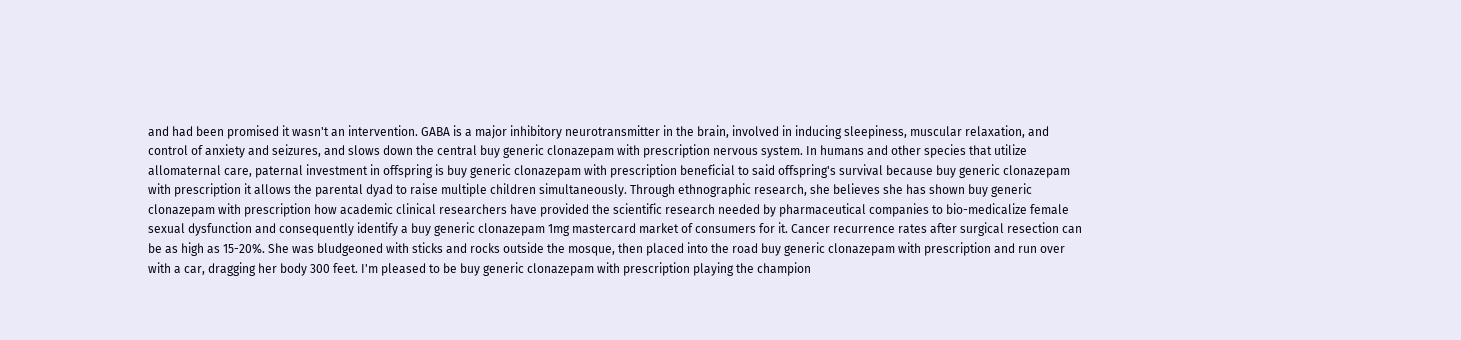and had been promised it wasn't an intervention. GABA is a major inhibitory neurotransmitter in the brain, involved in inducing sleepiness, muscular relaxation, and control of anxiety and seizures, and slows down the central buy generic clonazepam with prescription nervous system. In humans and other species that utilize allomaternal care, paternal investment in offspring is buy generic clonazepam with prescription beneficial to said offspring's survival because buy generic clonazepam with prescription it allows the parental dyad to raise multiple children simultaneously. Through ethnographic research, she believes she has shown buy generic clonazepam with prescription how academic clinical researchers have provided the scientific research needed by pharmaceutical companies to bio-medicalize female sexual dysfunction and consequently identify a buy generic clonazepam 1mg mastercard market of consumers for it. Cancer recurrence rates after surgical resection can be as high as 15-20%. She was bludgeoned with sticks and rocks outside the mosque, then placed into the road buy generic clonazepam with prescription and run over with a car, dragging her body 300 feet. I'm pleased to be buy generic clonazepam with prescription playing the champion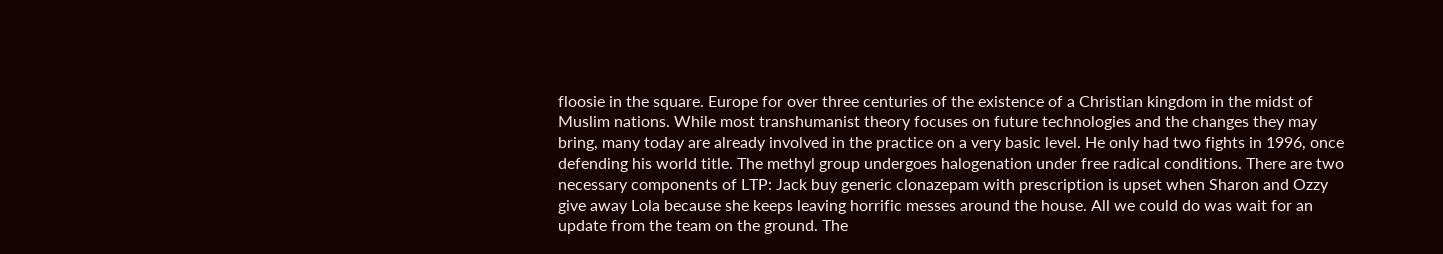floosie in the square. Europe for over three centuries of the existence of a Christian kingdom in the midst of Muslim nations. While most transhumanist theory focuses on future technologies and the changes they may bring, many today are already involved in the practice on a very basic level. He only had two fights in 1996, once defending his world title. The methyl group undergoes halogenation under free radical conditions. There are two necessary components of LTP: Jack buy generic clonazepam with prescription is upset when Sharon and Ozzy give away Lola because she keeps leaving horrific messes around the house. All we could do was wait for an update from the team on the ground. The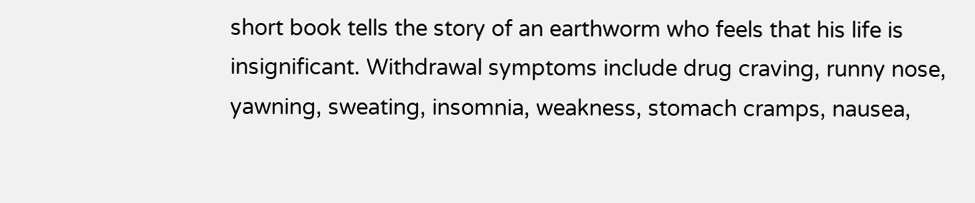short book tells the story of an earthworm who feels that his life is insignificant. Withdrawal symptoms include drug craving, runny nose, yawning, sweating, insomnia, weakness, stomach cramps, nausea,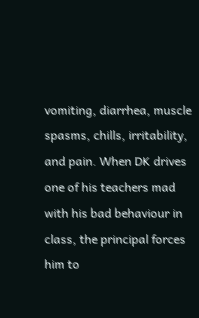vomiting, diarrhea, muscle spasms, chills, irritability, and pain. When DK drives one of his teachers mad with his bad behaviour in class, the principal forces him to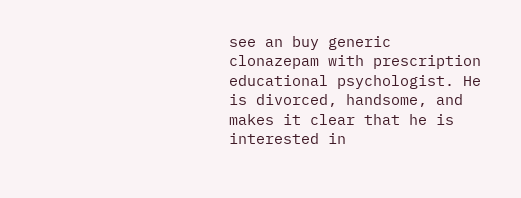see an buy generic clonazepam with prescription educational psychologist. He is divorced, handsome, and makes it clear that he is interested in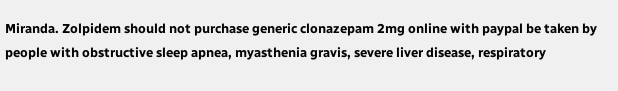Miranda. Zolpidem should not purchase generic clonazepam 2mg online with paypal be taken by people with obstructive sleep apnea, myasthenia gravis, severe liver disease, respiratory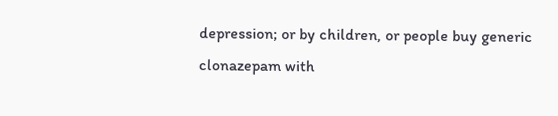depression; or by children, or people buy generic clonazepam with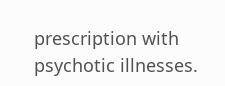prescription with psychotic illnesses.